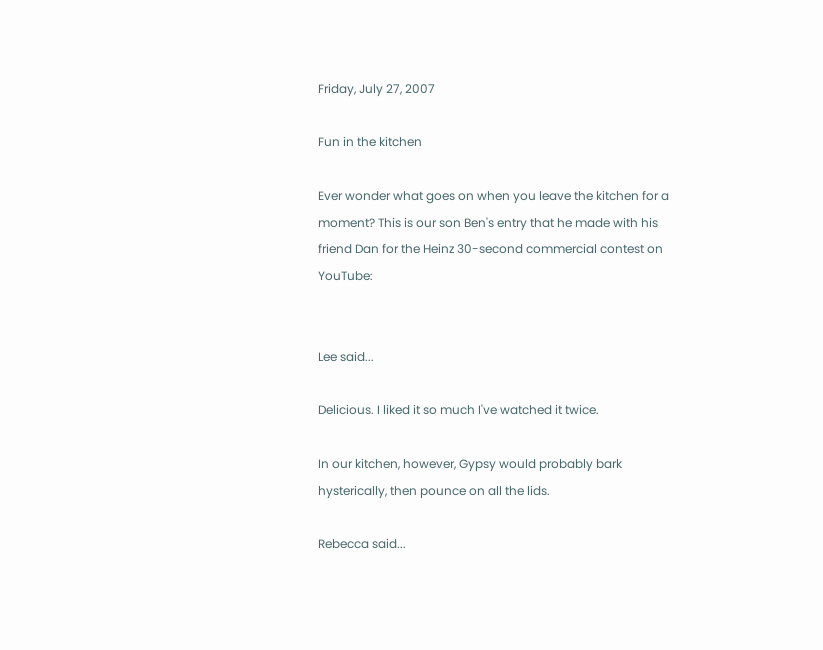Friday, July 27, 2007

Fun in the kitchen

Ever wonder what goes on when you leave the kitchen for a moment? This is our son Ben's entry that he made with his friend Dan for the Heinz 30-second commercial contest on YouTube:


Lee said...

Delicious. I liked it so much I've watched it twice.

In our kitchen, however, Gypsy would probably bark hysterically, then pounce on all the lids.

Rebecca said...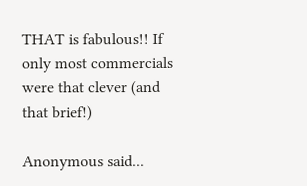THAT is fabulous!! If only most commercials were that clever (and that brief!)

Anonymous said...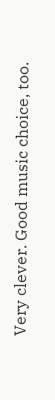Very clever. Good music choice, too.